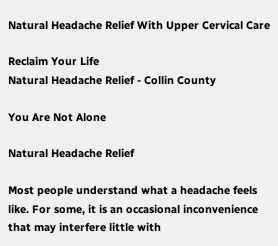Natural Headache Relief With Upper Cervical Care

Reclaim Your Life
Natural Headache Relief - Collin County

You Are Not Alone

Natural Headache Relief

Most people understand what a headache feels like. For some, it is an occasional inconvenience that may interfere little with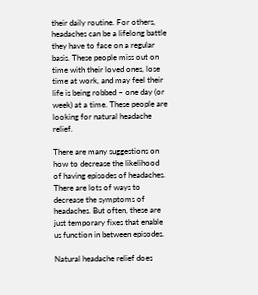their daily routine. For others, headaches can be a lifelong battle they have to face on a regular basis. These people miss out on time with their loved ones, lose time at work, and may feel their life is being robbed – one day (or week) at a time. These people are looking for natural headache relief.

There are many suggestions on how to decrease the likelihood of having episodes of headaches. There are lots of ways to decrease the symptoms of headaches. But often, these are just temporary fixes that enable us function in between episodes.

Natural headache relief does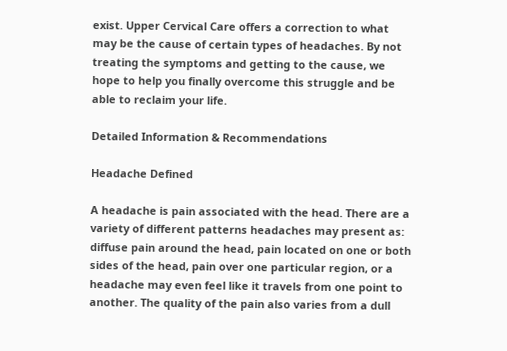exist. Upper Cervical Care offers a correction to what may be the cause of certain types of headaches. By not treating the symptoms and getting to the cause, we hope to help you finally overcome this struggle and be able to reclaim your life.

Detailed Information & Recommendations

Headache Defined

A headache is pain associated with the head. There are a variety of different patterns headaches may present as: diffuse pain around the head, pain located on one or both sides of the head, pain over one particular region, or a headache may even feel like it travels from one point to another. The quality of the pain also varies from a dull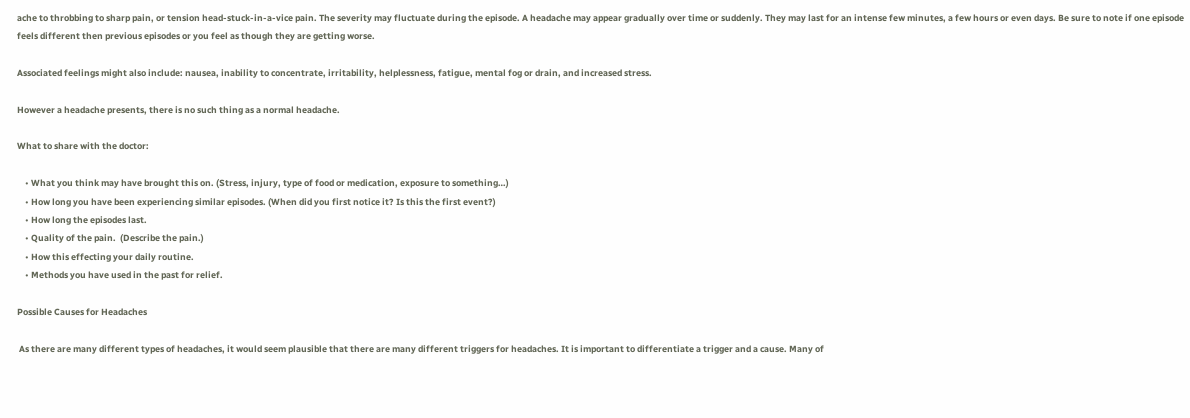ache to throbbing to sharp pain, or tension head-stuck-in-a-vice pain. The severity may fluctuate during the episode. A headache may appear gradually over time or suddenly. They may last for an intense few minutes, a few hours or even days. Be sure to note if one episode feels different then previous episodes or you feel as though they are getting worse.

Associated feelings might also include: nausea, inability to concentrate, irritability, helplessness, fatigue, mental fog or drain, and increased stress.

However a headache presents, there is no such thing as a normal headache.

What to share with the doctor:

    • What you think may have brought this on. (Stress, injury, type of food or medication, exposure to something…)
    • How long you have been experiencing similar episodes. (When did you first notice it? Is this the first event?)
    • How long the episodes last.
    • Quality of the pain.  (Describe the pain.)
    • How this effecting your daily routine.
    • Methods you have used in the past for relief.

Possible Causes for Headaches

 As there are many different types of headaches, it would seem plausible that there are many different triggers for headaches. It is important to differentiate a trigger and a cause. Many of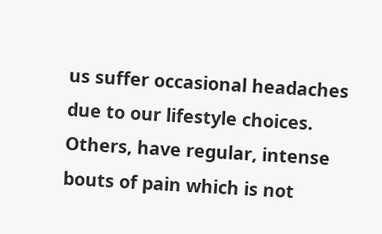us suffer occasional headaches due to our lifestyle choices. Others, have regular, intense bouts of pain which is not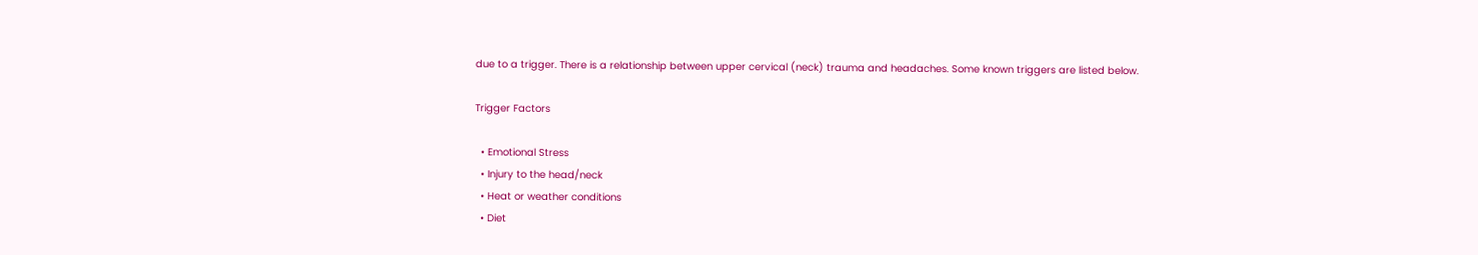due to a trigger. There is a relationship between upper cervical (neck) trauma and headaches. Some known triggers are listed below.

Trigger Factors

  • Emotional Stress
  • Injury to the head/neck
  • Heat or weather conditions
  • Diet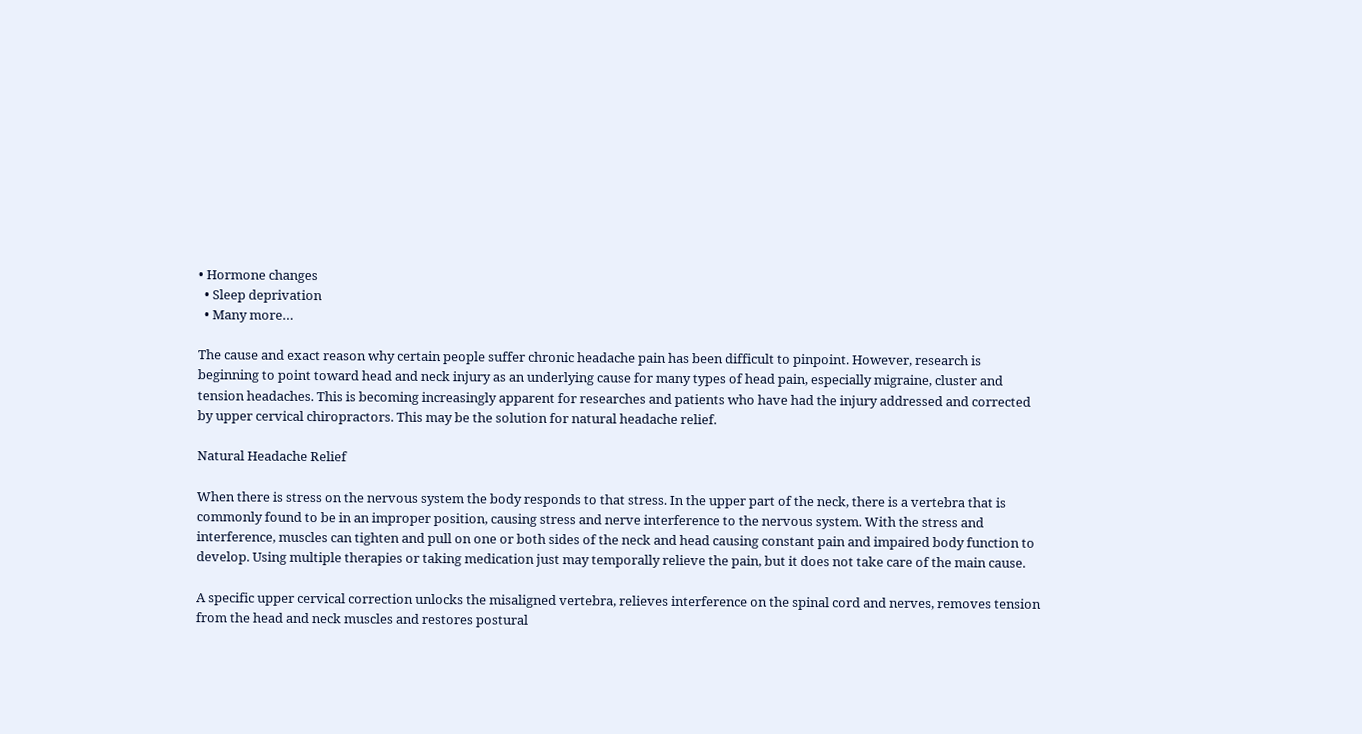• Hormone changes
  • Sleep deprivation
  • Many more…

The cause and exact reason why certain people suffer chronic headache pain has been difficult to pinpoint. However, research is beginning to point toward head and neck injury as an underlying cause for many types of head pain, especially migraine, cluster and tension headaches. This is becoming increasingly apparent for researches and patients who have had the injury addressed and corrected by upper cervical chiropractors. This may be the solution for natural headache relief.

Natural Headache Relief

When there is stress on the nervous system the body responds to that stress. In the upper part of the neck, there is a vertebra that is commonly found to be in an improper position, causing stress and nerve interference to the nervous system. With the stress and interference, muscles can tighten and pull on one or both sides of the neck and head causing constant pain and impaired body function to develop. Using multiple therapies or taking medication just may temporally relieve the pain, but it does not take care of the main cause.

A specific upper cervical correction unlocks the misaligned vertebra, relieves interference on the spinal cord and nerves, removes tension from the head and neck muscles and restores postural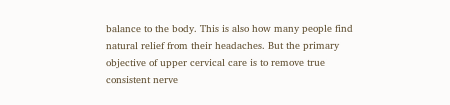balance to the body. This is also how many people find natural relief from their headaches. But the primary objective of upper cervical care is to remove true consistent nerve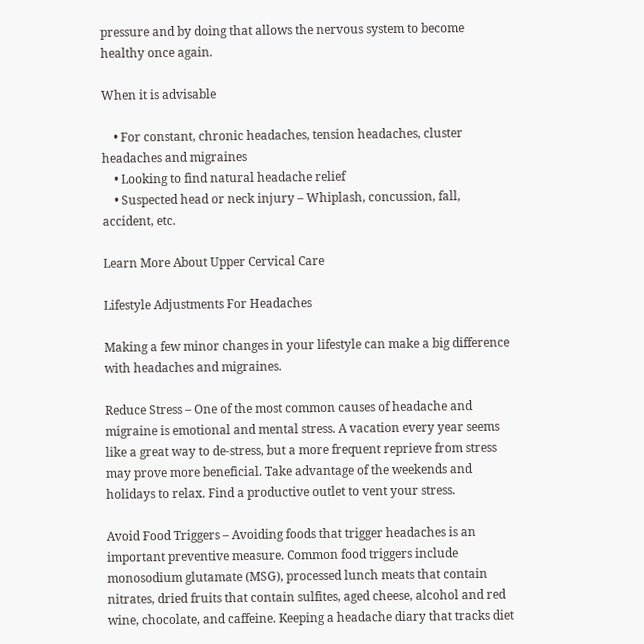pressure and by doing that allows the nervous system to become healthy once again.

When it is advisable

    • For constant, chronic headaches, tension headaches, cluster headaches and migraines
    • Looking to find natural headache relief
    • Suspected head or neck injury – Whiplash, concussion, fall, accident, etc.

Learn More About Upper Cervical Care

Lifestyle Adjustments For Headaches

Making a few minor changes in your lifestyle can make a big difference with headaches and migraines.

Reduce Stress – One of the most common causes of headache and migraine is emotional and mental stress. A vacation every year seems like a great way to de-stress, but a more frequent reprieve from stress may prove more beneficial. Take advantage of the weekends and holidays to relax. Find a productive outlet to vent your stress.

Avoid Food Triggers – Avoiding foods that trigger headaches is an important preventive measure. Common food triggers include monosodium glutamate (MSG), processed lunch meats that contain nitrates, dried fruits that contain sulfites, aged cheese, alcohol and red wine, chocolate, and caffeine. Keeping a headache diary that tracks diet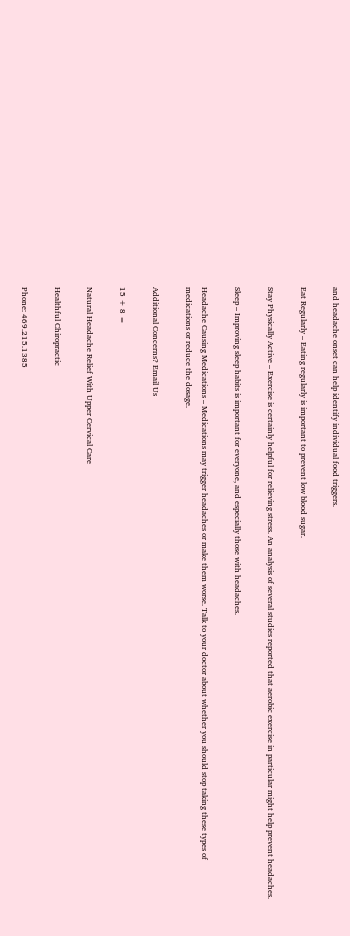and headache onset can help identify individual food triggers.

Eat Regularly – Eating regularly is important to prevent low blood sugar.

Stay Physically Active – Exercise is certainly helpful for relieving stress. An analysis of several studies reported that aerobic exercise in particular might help prevent headaches.

Sleep – Improving sleep habits is important for everyone, and especially those with headaches.

Headache Causing Medications – Medications may trigger headaches or make them worse. Talk to your doctor about whether you should stop taking these types of medications or reduce the dosage.

Additional Concerns? Email Us

15 + 8 =

Natural Headache Relief With Upper Cervical Care

Healthful Chiropractic

Phone: 469.215.1385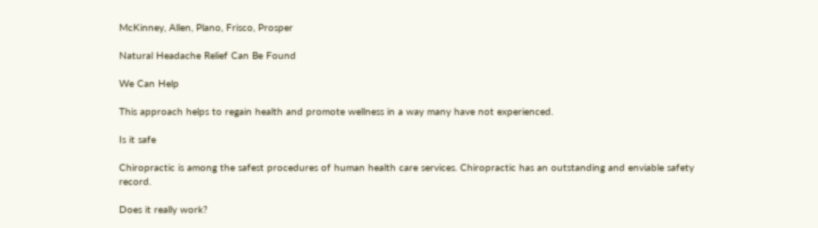McKinney, Allen, Plano, Frisco, Prosper

Natural Headache Relief Can Be Found

We Can Help

This approach helps to regain health and promote wellness in a way many have not experienced.

Is it safe

Chiropractic is among the safest procedures of human health care services. Chiropractic has an outstanding and enviable safety record.

Does it really work?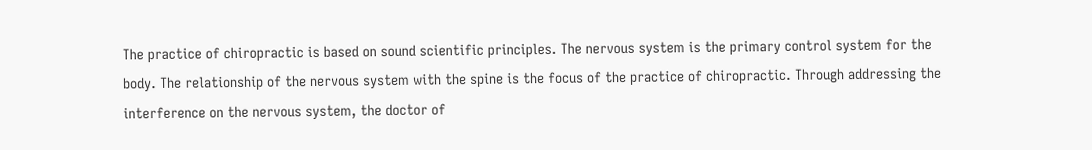The practice of chiropractic is based on sound scientific principles. The nervous system is the primary control system for the body. The relationship of the nervous system with the spine is the focus of the practice of chiropractic. Through addressing the interference on the nervous system, the doctor of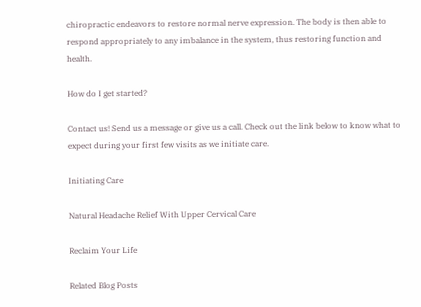chiropractic endeavors to restore normal nerve expression. The body is then able to respond appropriately to any imbalance in the system, thus restoring function and health.

How do I get started?

Contact us! Send us a message or give us a call. Check out the link below to know what to expect during your first few visits as we initiate care.

Initiating Care

Natural Headache Relief With Upper Cervical Care

Reclaim Your Life

Related Blog Posts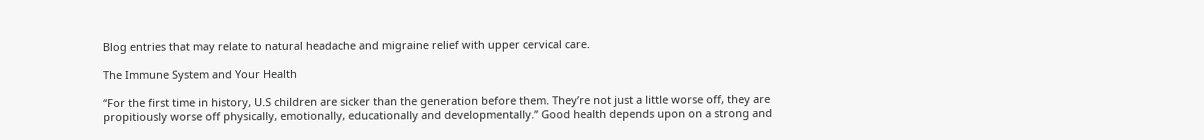Blog entries that may relate to natural headache and migraine relief with upper cervical care.

The Immune System and Your Health

“For the first time in history, U.S children are sicker than the generation before them. They’re not just a little worse off, they are propitiously worse off physically, emotionally, educationally and developmentally.” Good health depends upon on a strong and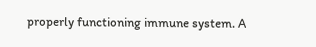properly functioning immune system. A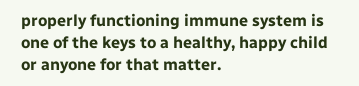properly functioning immune system is one of the keys to a healthy, happy child or anyone for that matter.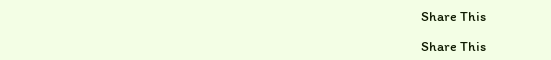Share This

Share This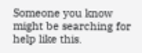Someone you know might be searching for help like this.